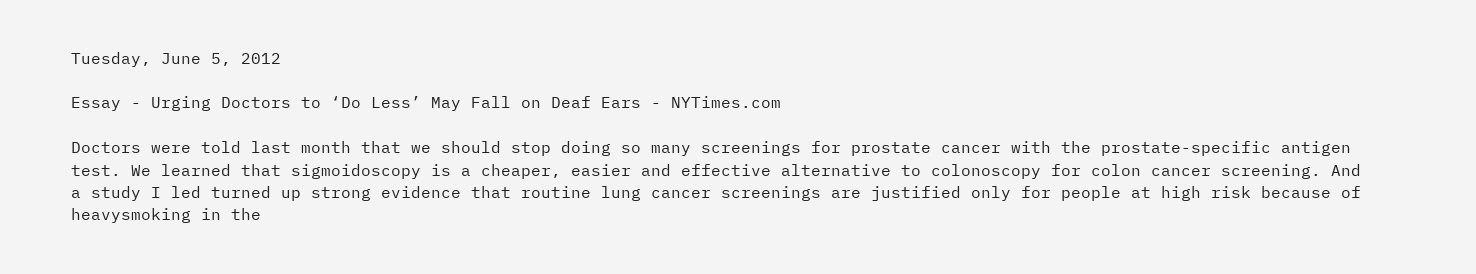Tuesday, June 5, 2012

Essay - Urging Doctors to ‘Do Less’ May Fall on Deaf Ears - NYTimes.com

Doctors were told last month that we should stop doing so many screenings for prostate cancer with the prostate-specific antigen test. We learned that sigmoidoscopy is a cheaper, easier and effective alternative to colonoscopy for colon cancer screening. And a study I led turned up strong evidence that routine lung cancer screenings are justified only for people at high risk because of heavysmoking in the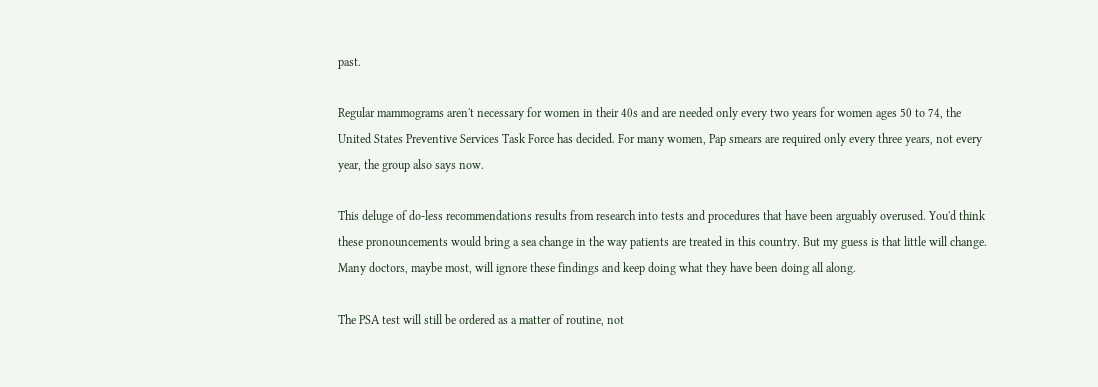past.

Regular mammograms aren't necessary for women in their 40s and are needed only every two years for women ages 50 to 74, the United States Preventive Services Task Force has decided. For many women, Pap smears are required only every three years, not every year, the group also says now.

This deluge of do-less recommendations results from research into tests and procedures that have been arguably overused. You'd think these pronouncements would bring a sea change in the way patients are treated in this country. But my guess is that little will change. Many doctors, maybe most, will ignore these findings and keep doing what they have been doing all along.

The PSA test will still be ordered as a matter of routine, not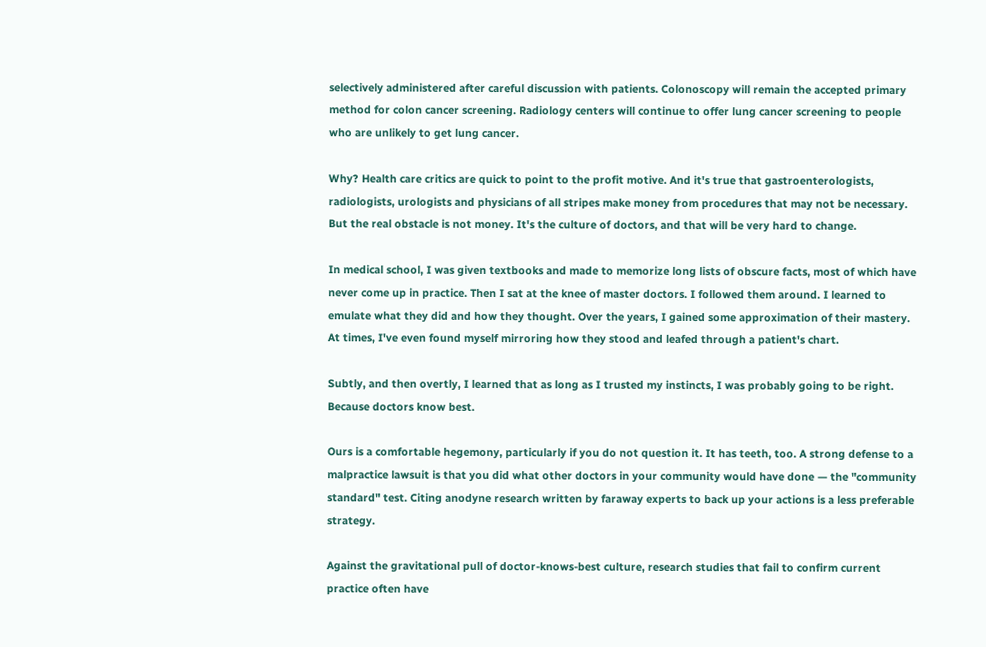selectively administered after careful discussion with patients. Colonoscopy will remain the accepted primary method for colon cancer screening. Radiology centers will continue to offer lung cancer screening to people who are unlikely to get lung cancer.

Why? Health care critics are quick to point to the profit motive. And it's true that gastroenterologists, radiologists, urologists and physicians of all stripes make money from procedures that may not be necessary. But the real obstacle is not money. It's the culture of doctors, and that will be very hard to change.

In medical school, I was given textbooks and made to memorize long lists of obscure facts, most of which have never come up in practice. Then I sat at the knee of master doctors. I followed them around. I learned to emulate what they did and how they thought. Over the years, I gained some approximation of their mastery. At times, I've even found myself mirroring how they stood and leafed through a patient's chart.

Subtly, and then overtly, I learned that as long as I trusted my instincts, I was probably going to be right. Because doctors know best.

Ours is a comfortable hegemony, particularly if you do not question it. It has teeth, too. A strong defense to a malpractice lawsuit is that you did what other doctors in your community would have done — the "community standard" test. Citing anodyne research written by faraway experts to back up your actions is a less preferable strategy.

Against the gravitational pull of doctor-knows-best culture, research studies that fail to confirm current practice often have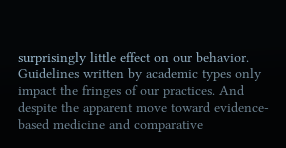surprisingly little effect on our behavior. Guidelines written by academic types only impact the fringes of our practices. And despite the apparent move toward evidence-based medicine and comparative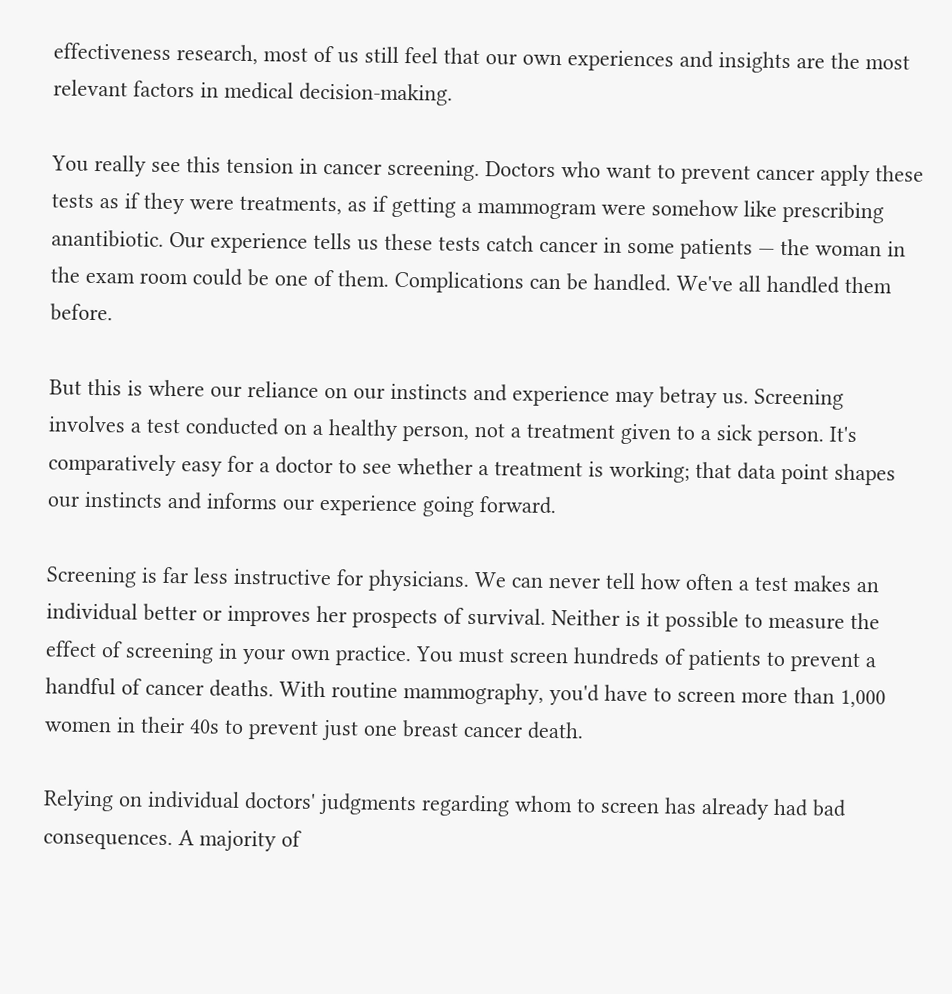effectiveness research, most of us still feel that our own experiences and insights are the most relevant factors in medical decision-making.

You really see this tension in cancer screening. Doctors who want to prevent cancer apply these tests as if they were treatments, as if getting a mammogram were somehow like prescribing anantibiotic. Our experience tells us these tests catch cancer in some patients — the woman in the exam room could be one of them. Complications can be handled. We've all handled them before.

But this is where our reliance on our instincts and experience may betray us. Screening involves a test conducted on a healthy person, not a treatment given to a sick person. It's comparatively easy for a doctor to see whether a treatment is working; that data point shapes our instincts and informs our experience going forward.

Screening is far less instructive for physicians. We can never tell how often a test makes an individual better or improves her prospects of survival. Neither is it possible to measure the effect of screening in your own practice. You must screen hundreds of patients to prevent a handful of cancer deaths. With routine mammography, you'd have to screen more than 1,000 women in their 40s to prevent just one breast cancer death.

Relying on individual doctors' judgments regarding whom to screen has already had bad consequences. A majority of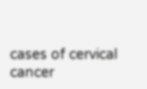cases of cervical cancer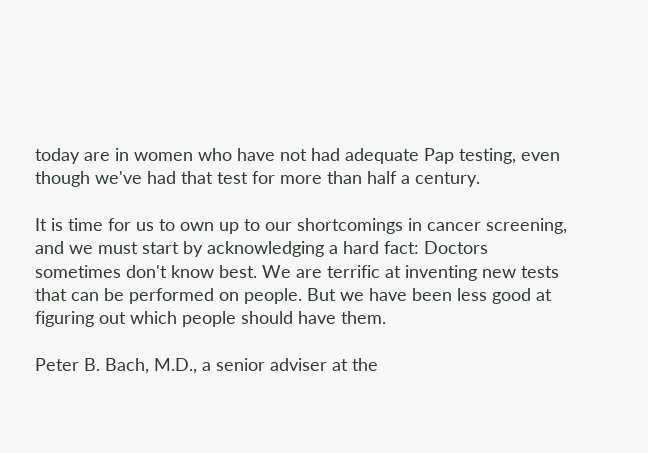today are in women who have not had adequate Pap testing, even though we've had that test for more than half a century.

It is time for us to own up to our shortcomings in cancer screening, and we must start by acknowledging a hard fact: Doctors sometimes don't know best. We are terrific at inventing new tests that can be performed on people. But we have been less good at figuring out which people should have them.

Peter B. Bach, M.D., a senior adviser at the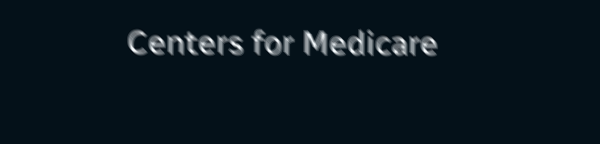Centers for Medicare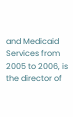and Medicaid Services from 2005 to 2006, is the director of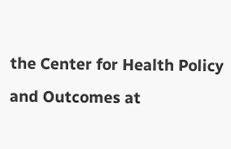the Center for Health Policy and Outcomes at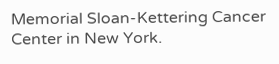Memorial Sloan-Kettering Cancer Center in New York.